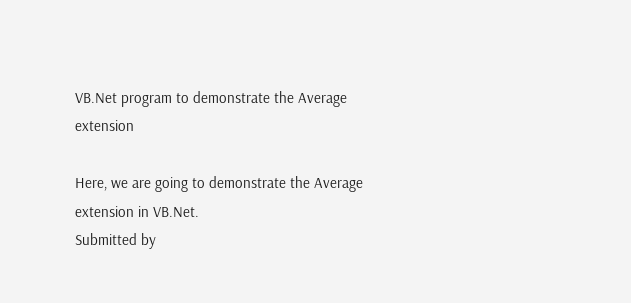VB.Net program to demonstrate the Average extension

Here, we are going to demonstrate the Average extension in VB.Net.
Submitted by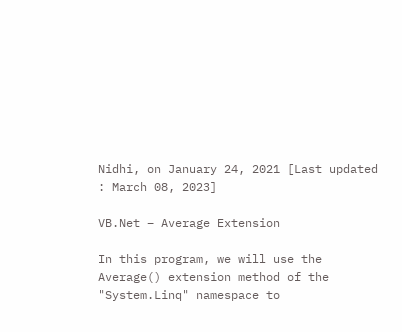Nidhi, on January 24, 2021 [Last updated : March 08, 2023]

VB.Net – Average Extension

In this program, we will use the Average() extension method of the "System.Linq" namespace to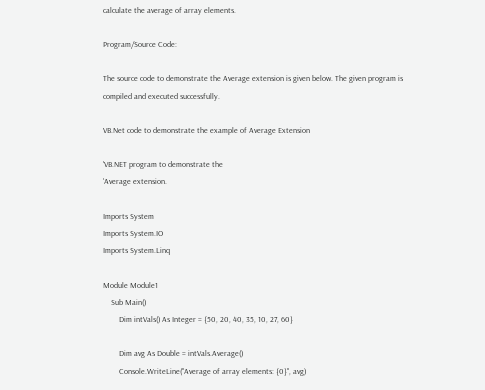calculate the average of array elements.

Program/Source Code:

The source code to demonstrate the Average extension is given below. The given program is compiled and executed successfully.

VB.Net code to demonstrate the example of Average Extension

'VB.NET program to demonstrate the
'Average extension.

Imports System
Imports System.IO
Imports System.Linq

Module Module1
    Sub Main()
        Dim intVals() As Integer = {50, 20, 40, 35, 10, 27, 60}

        Dim avg As Double = intVals.Average()
        Console.WriteLine("Average of array elements: {0}", avg)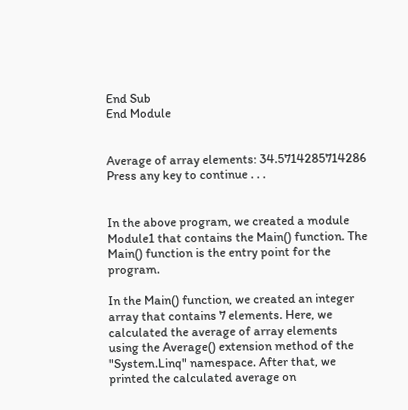End Sub
End Module


Average of array elements: 34.5714285714286
Press any key to continue . . .


In the above program, we created a module Module1 that contains the Main() function. The Main() function is the entry point for the program.

In the Main() function, we created an integer array that contains 7 elements. Here, we calculated the average of array elements using the Average() extension method of the "System.Linq" namespace. After that, we printed the calculated average on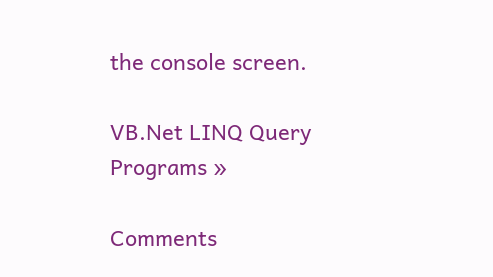the console screen.

VB.Net LINQ Query Programs »

Comments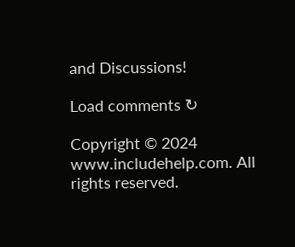and Discussions!

Load comments ↻

Copyright © 2024 www.includehelp.com. All rights reserved.